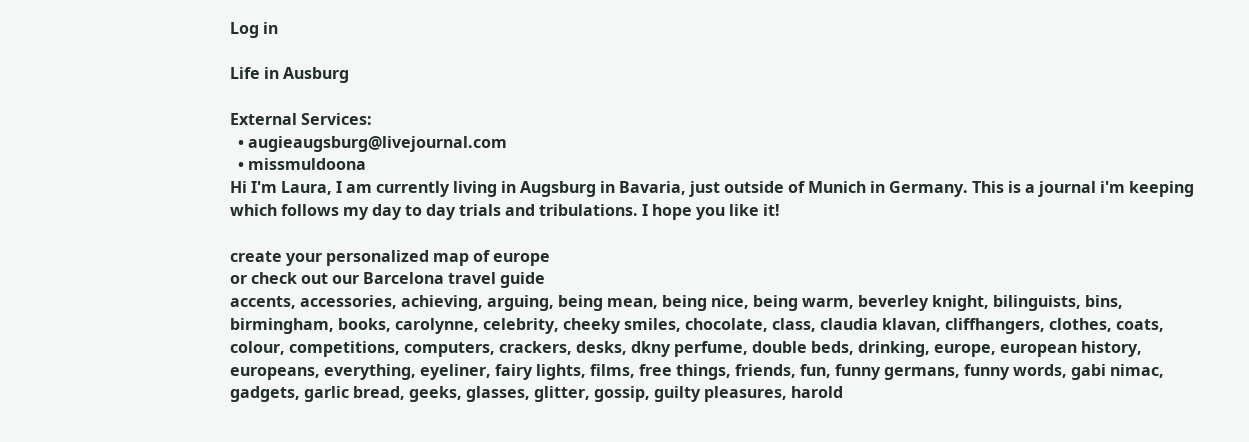Log in

Life in Ausburg

External Services:
  • augieaugsburg@livejournal.com
  • missmuldoona
Hi I'm Laura, I am currently living in Augsburg in Bavaria, just outside of Munich in Germany. This is a journal i'm keeping which follows my day to day trials and tribulations. I hope you like it!

create your personalized map of europe
or check out our Barcelona travel guide
accents, accessories, achieving, arguing, being mean, being nice, being warm, beverley knight, bilinguists, bins, birmingham, books, carolynne, celebrity, cheeky smiles, chocolate, class, claudia klavan, cliffhangers, clothes, coats, colour, competitions, computers, crackers, desks, dkny perfume, double beds, drinking, europe, european history, europeans, everything, eyeliner, fairy lights, films, free things, friends, fun, funny germans, funny words, gabi nimac, gadgets, garlic bread, geeks, glasses, glitter, gossip, guilty pleasures, harold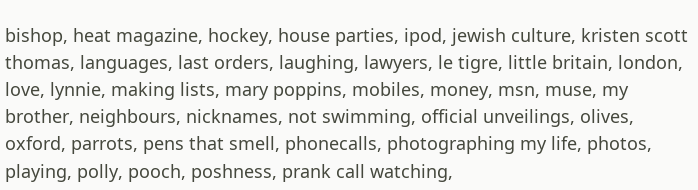bishop, heat magazine, hockey, house parties, ipod, jewish culture, kristen scott thomas, languages, last orders, laughing, lawyers, le tigre, little britain, london, love, lynnie, making lists, mary poppins, mobiles, money, msn, muse, my brother, neighbours, nicknames, not swimming, official unveilings, olives, oxford, parrots, pens that smell, phonecalls, photographing my life, photos, playing, polly, pooch, poshness, prank call watching,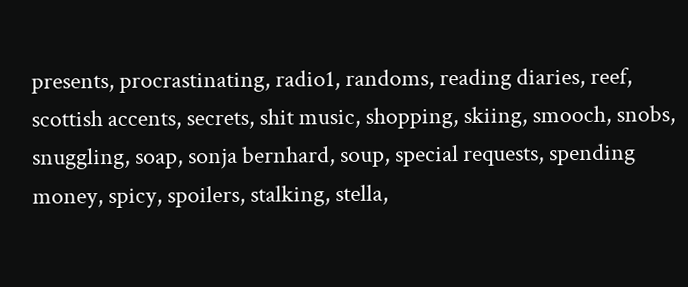presents, procrastinating, radio1, randoms, reading diaries, reef, scottish accents, secrets, shit music, shopping, skiing, smooch, snobs, snuggling, soap, sonja bernhard, soup, special requests, spending money, spicy, spoilers, stalking, stella,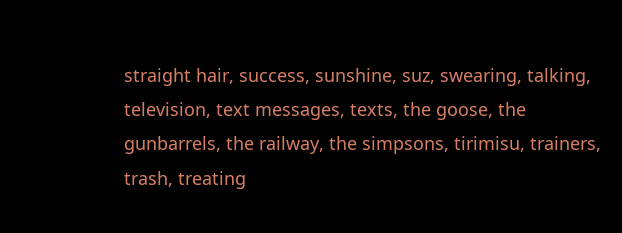straight hair, success, sunshine, suz, swearing, talking, television, text messages, texts, the goose, the gunbarrels, the railway, the simpsons, tirimisu, trainers, trash, treating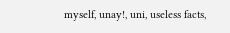myself, unay!, uni, useless facts,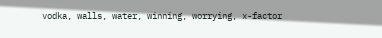vodka, walls, water, winning, worrying, x-factor